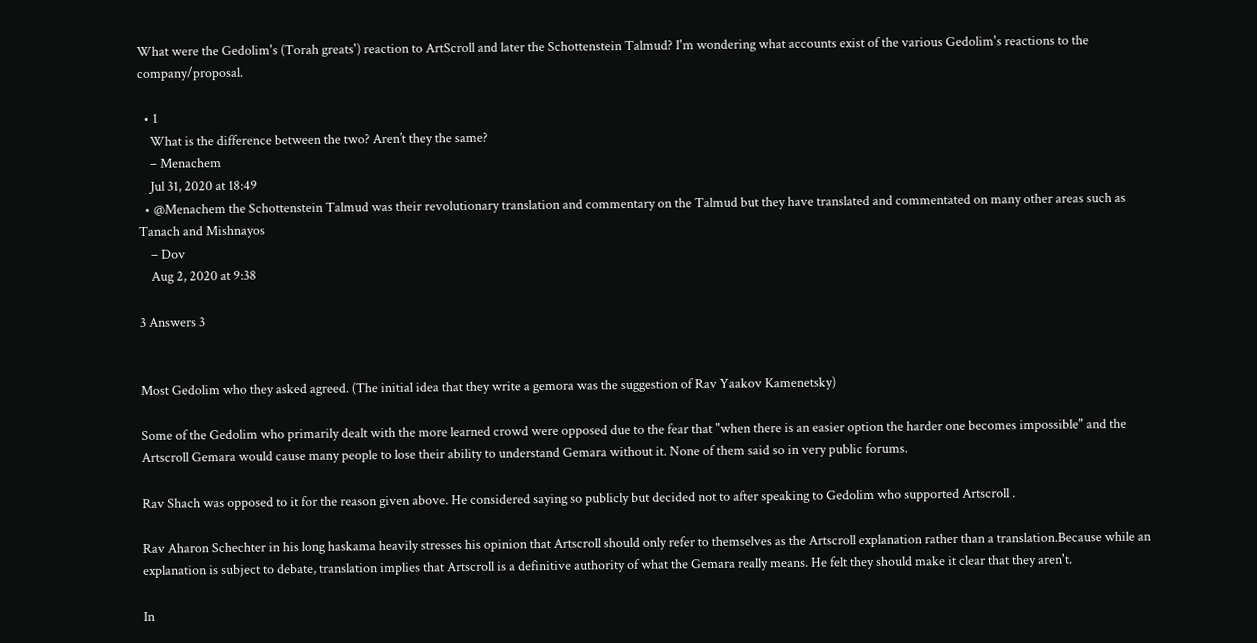What were the Gedolim's (Torah greats') reaction to ArtScroll and later the Schottenstein Talmud? I'm wondering what accounts exist of the various Gedolim's reactions to the company/proposal.

  • 1
    What is the difference between the two? Aren’t they the same?
    – Menachem
    Jul 31, 2020 at 18:49
  • @Menachem the Schottenstein Talmud was their revolutionary translation and commentary on the Talmud but they have translated and commentated on many other areas such as Tanach and Mishnayos
    – Dov
    Aug 2, 2020 at 9:38

3 Answers 3


Most Gedolim who they asked agreed. (The initial idea that they write a gemora was the suggestion of Rav Yaakov Kamenetsky)

Some of the Gedolim who primarily dealt with the more learned crowd were opposed due to the fear that "when there is an easier option the harder one becomes impossible" and the Artscroll Gemara would cause many people to lose their ability to understand Gemara without it. None of them said so in very public forums.

Rav Shach was opposed to it for the reason given above. He considered saying so publicly but decided not to after speaking to Gedolim who supported Artscroll .

Rav Aharon Schechter in his long haskama heavily stresses his opinion that Artscroll should only refer to themselves as the Artscroll explanation rather than a translation.Because while an explanation is subject to debate, translation implies that Artscroll is a definitive authority of what the Gemara really means. He felt they should make it clear that they aren't.

In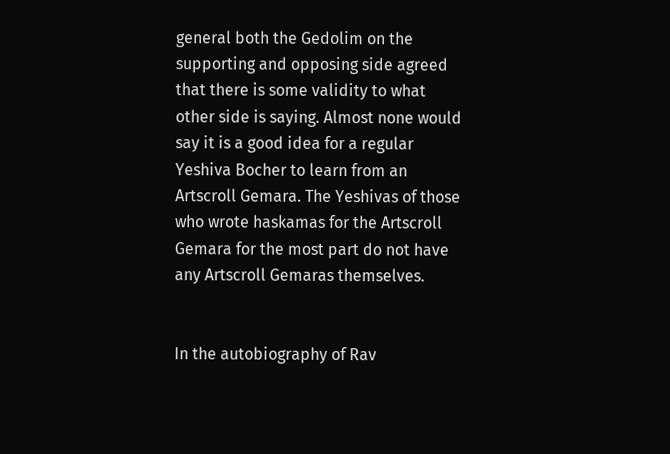general both the Gedolim on the supporting and opposing side agreed that there is some validity to what other side is saying. Almost none would say it is a good idea for a regular Yeshiva Bocher to learn from an Artscroll Gemara. The Yeshivas of those who wrote haskamas for the Artscroll Gemara for the most part do not have any Artscroll Gemaras themselves.


In the autobiography of Rav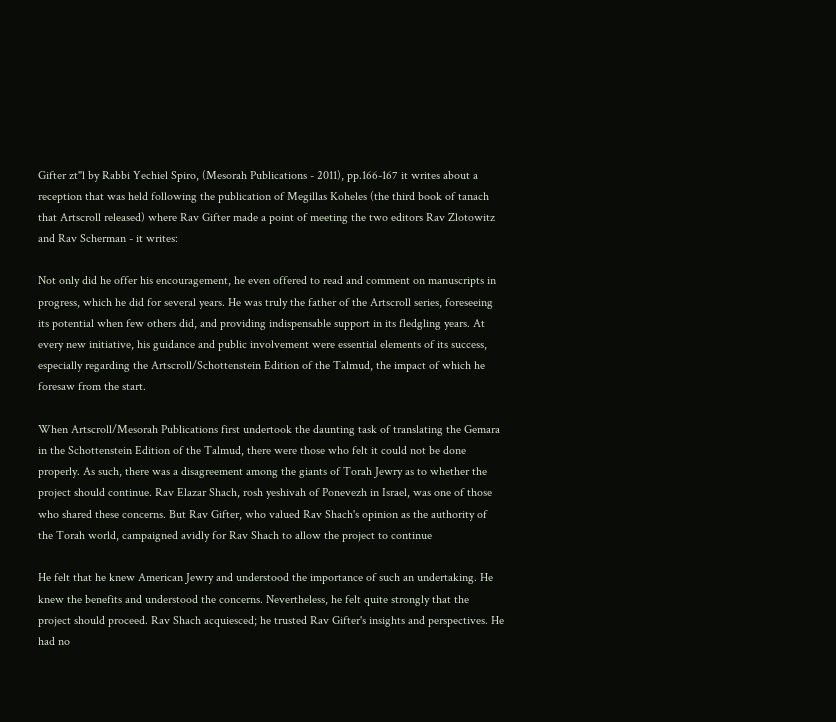Gifter zt"l by Rabbi Yechiel Spiro, (Mesorah Publications - 2011), pp.166-167 it writes about a reception that was held following the publication of Megillas Koheles (the third book of tanach that Artscroll released) where Rav Gifter made a point of meeting the two editors Rav Zlotowitz and Rav Scherman - it writes:

Not only did he offer his encouragement, he even offered to read and comment on manuscripts in progress, which he did for several years. He was truly the father of the Artscroll series, foreseeing its potential when few others did, and providing indispensable support in its fledgling years. At every new initiative, his guidance and public involvement were essential elements of its success, especially regarding the Artscroll/Schottenstein Edition of the Talmud, the impact of which he foresaw from the start.

When Artscroll/Mesorah Publications first undertook the daunting task of translating the Gemara in the Schottenstein Edition of the Talmud, there were those who felt it could not be done properly. As such, there was a disagreement among the giants of Torah Jewry as to whether the project should continue. Rav Elazar Shach, rosh yeshivah of Ponevezh in Israel, was one of those who shared these concerns. But Rav Gifter, who valued Rav Shach's opinion as the authority of the Torah world, campaigned avidly for Rav Shach to allow the project to continue

He felt that he knew American Jewry and understood the importance of such an undertaking. He knew the benefits and understood the concerns. Nevertheless, he felt quite strongly that the project should proceed. Rav Shach acquiesced; he trusted Rav Gifter's insights and perspectives. He had no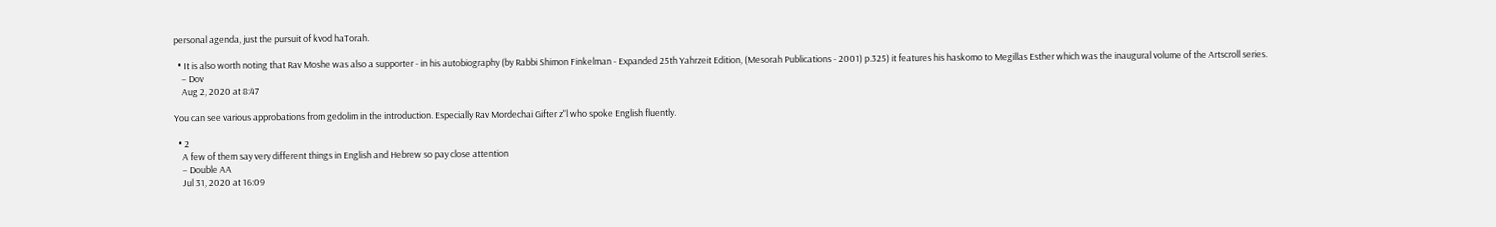personal agenda, just the pursuit of kvod haTorah.

  • It is also worth noting that Rav Moshe was also a supporter - in his autobiography (by Rabbi Shimon Finkelman - Expanded 25th Yahrzeit Edition, (Mesorah Publications - 2001) p.325) it features his haskomo to Megillas Esther which was the inaugural volume of the Artscroll series.
    – Dov
    Aug 2, 2020 at 8:47

You can see various approbations from gedolim in the introduction. Especially Rav Mordechai Gifter z"l who spoke English fluently.

  • 2
    A few of them say very different things in English and Hebrew so pay close attention
    – Double AA
    Jul 31, 2020 at 16:09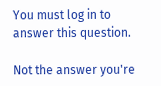You must log in to answer this question.

Not the answer you're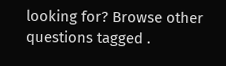looking for? Browse other questions tagged .